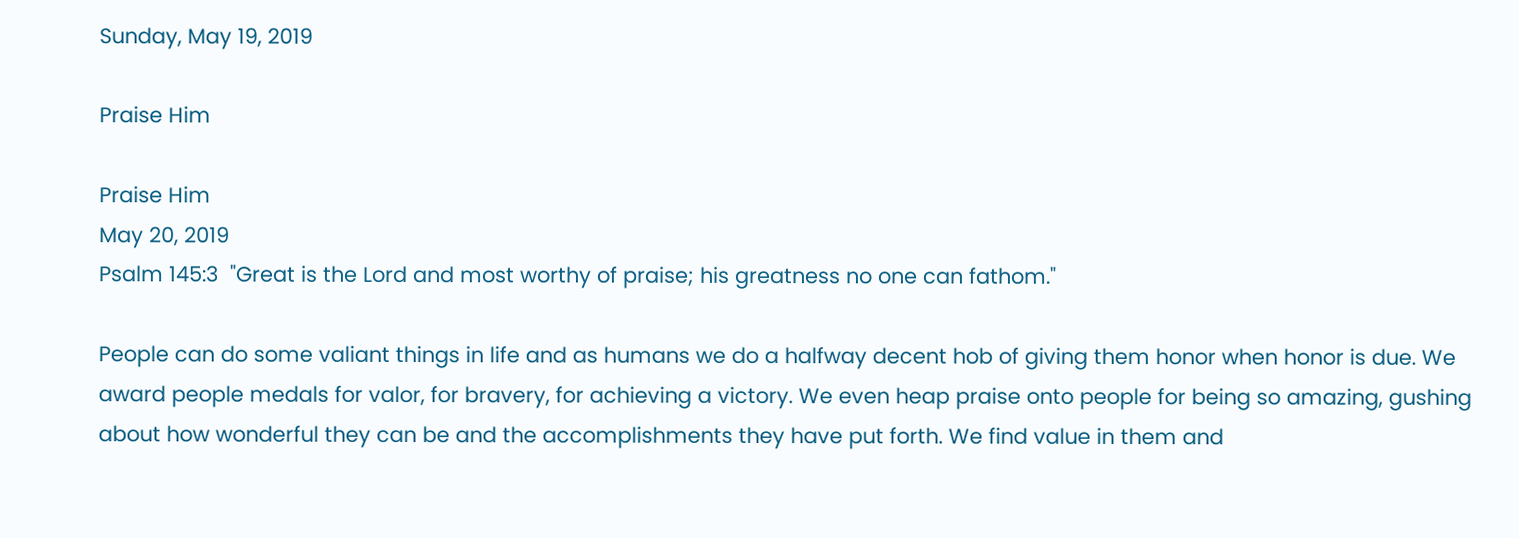Sunday, May 19, 2019

Praise Him

Praise Him
May 20, 2019
Psalm 145:3  "Great is the Lord and most worthy of praise; his greatness no one can fathom."

People can do some valiant things in life and as humans we do a halfway decent hob of giving them honor when honor is due. We award people medals for valor, for bravery, for achieving a victory. We even heap praise onto people for being so amazing, gushing about how wonderful they can be and the accomplishments they have put forth. We find value in them and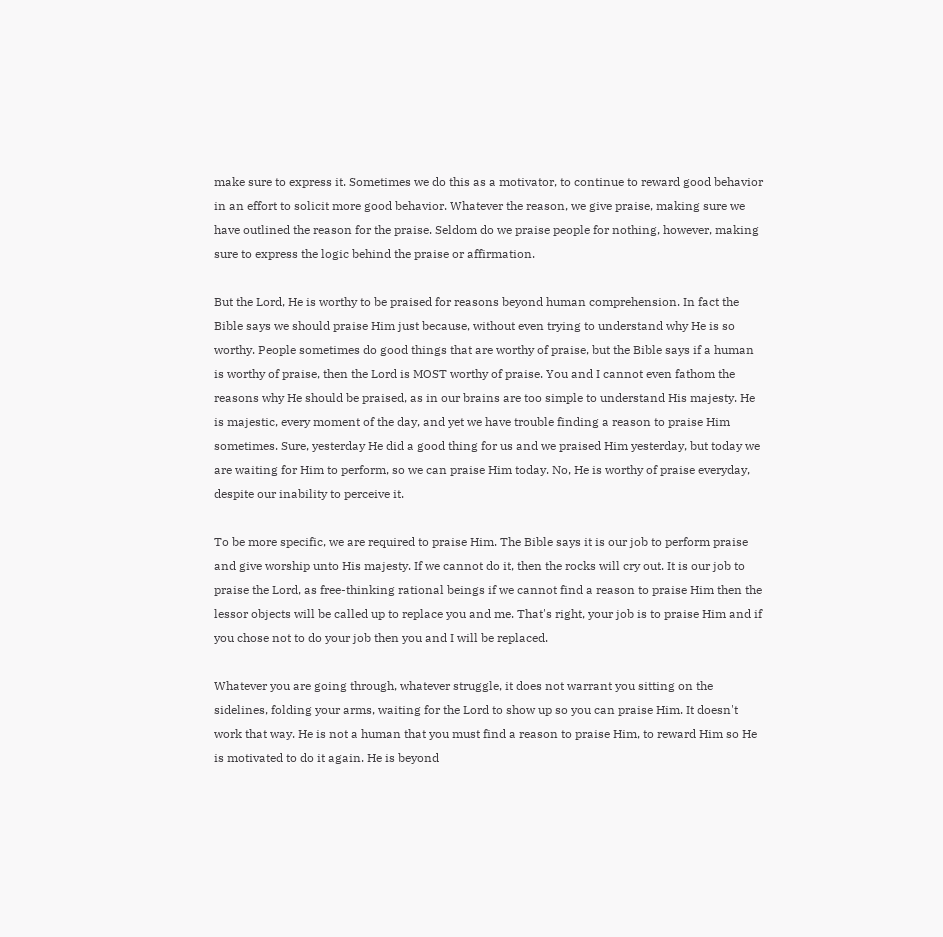make sure to express it. Sometimes we do this as a motivator, to continue to reward good behavior in an effort to solicit more good behavior. Whatever the reason, we give praise, making sure we have outlined the reason for the praise. Seldom do we praise people for nothing, however, making sure to express the logic behind the praise or affirmation.

But the Lord, He is worthy to be praised for reasons beyond human comprehension. In fact the Bible says we should praise Him just because, without even trying to understand why He is so worthy. People sometimes do good things that are worthy of praise, but the Bible says if a human is worthy of praise, then the Lord is MOST worthy of praise. You and I cannot even fathom the reasons why He should be praised, as in our brains are too simple to understand His majesty. He is majestic, every moment of the day, and yet we have trouble finding a reason to praise Him sometimes. Sure, yesterday He did a good thing for us and we praised Him yesterday, but today we are waiting for Him to perform, so we can praise Him today. No, He is worthy of praise everyday, despite our inability to perceive it.

To be more specific, we are required to praise Him. The Bible says it is our job to perform praise and give worship unto His majesty. If we cannot do it, then the rocks will cry out. It is our job to praise the Lord, as free-thinking rational beings if we cannot find a reason to praise Him then the lessor objects will be called up to replace you and me. That's right, your job is to praise Him and if you chose not to do your job then you and I will be replaced.

Whatever you are going through, whatever struggle, it does not warrant you sitting on the sidelines, folding your arms, waiting for the Lord to show up so you can praise Him. It doesn't work that way. He is not a human that you must find a reason to praise Him, to reward Him so He is motivated to do it again. He is beyond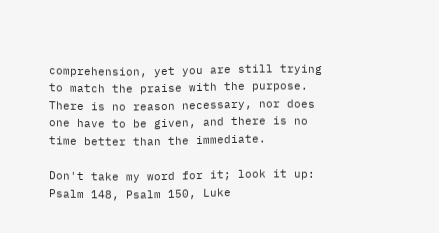comprehension, yet you are still trying to match the praise with the purpose. There is no reason necessary, nor does one have to be given, and there is no time better than the immediate.

Don't take my word for it; look it up:  Psalm 148, Psalm 150, Luke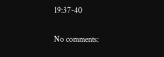19:37-40

No comments: